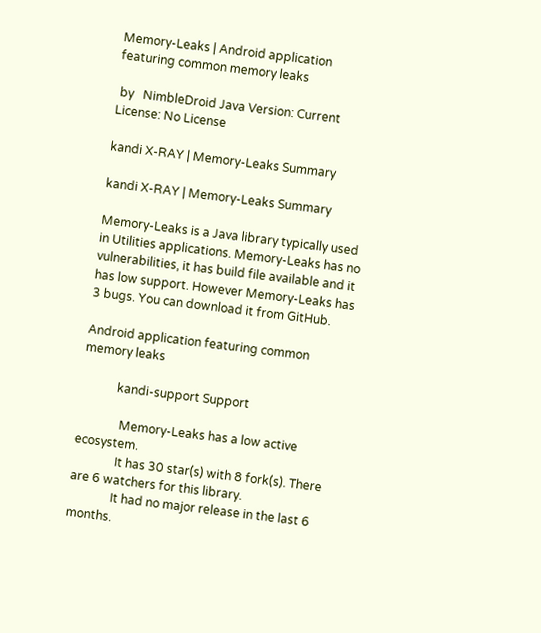Memory-Leaks | Android application featuring common memory leaks

 by   NimbleDroid Java Version: Current License: No License

kandi X-RAY | Memory-Leaks Summary

kandi X-RAY | Memory-Leaks Summary

Memory-Leaks is a Java library typically used in Utilities applications. Memory-Leaks has no vulnerabilities, it has build file available and it has low support. However Memory-Leaks has 3 bugs. You can download it from GitHub.

Android application featuring common memory leaks

            kandi-support Support

              Memory-Leaks has a low active ecosystem.
              It has 30 star(s) with 8 fork(s). There are 6 watchers for this library.
              It had no major release in the last 6 months.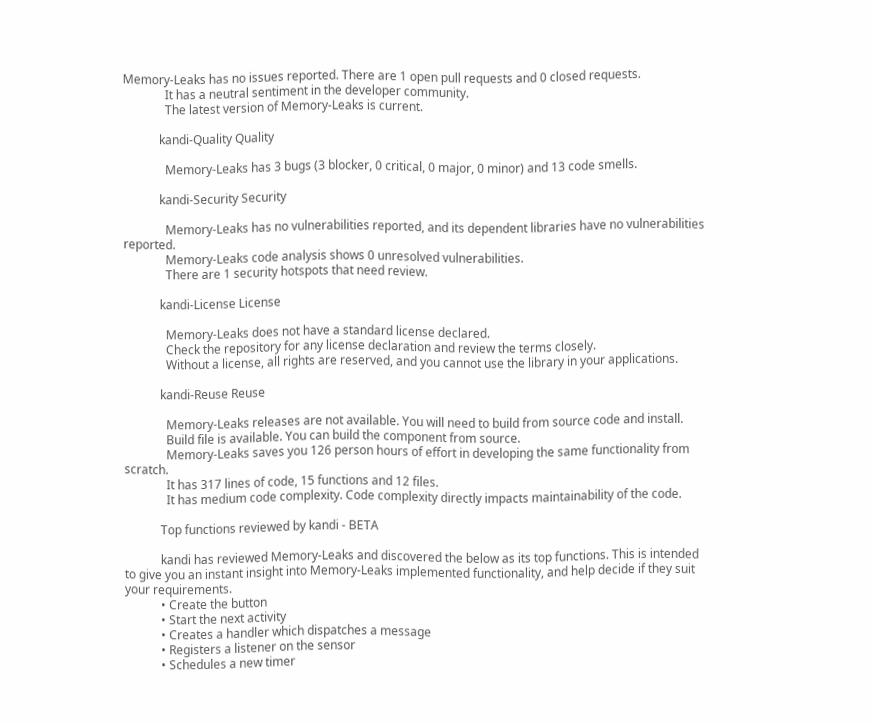Memory-Leaks has no issues reported. There are 1 open pull requests and 0 closed requests.
              It has a neutral sentiment in the developer community.
              The latest version of Memory-Leaks is current.

            kandi-Quality Quality

              Memory-Leaks has 3 bugs (3 blocker, 0 critical, 0 major, 0 minor) and 13 code smells.

            kandi-Security Security

              Memory-Leaks has no vulnerabilities reported, and its dependent libraries have no vulnerabilities reported.
              Memory-Leaks code analysis shows 0 unresolved vulnerabilities.
              There are 1 security hotspots that need review.

            kandi-License License

              Memory-Leaks does not have a standard license declared.
              Check the repository for any license declaration and review the terms closely.
              Without a license, all rights are reserved, and you cannot use the library in your applications.

            kandi-Reuse Reuse

              Memory-Leaks releases are not available. You will need to build from source code and install.
              Build file is available. You can build the component from source.
              Memory-Leaks saves you 126 person hours of effort in developing the same functionality from scratch.
              It has 317 lines of code, 15 functions and 12 files.
              It has medium code complexity. Code complexity directly impacts maintainability of the code.

            Top functions reviewed by kandi - BETA

            kandi has reviewed Memory-Leaks and discovered the below as its top functions. This is intended to give you an instant insight into Memory-Leaks implemented functionality, and help decide if they suit your requirements.
            • Create the button
            • Start the next activity
            • Creates a handler which dispatches a message
            • Registers a listener on the sensor
            • Schedules a new timer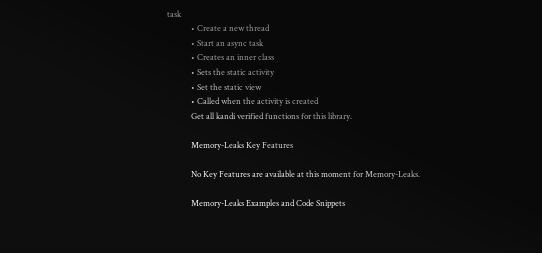task
            • Create a new thread
            • Start an async task
            • Creates an inner class
            • Sets the static activity
            • Set the static view
            • Called when the activity is created
            Get all kandi verified functions for this library.

            Memory-Leaks Key Features

            No Key Features are available at this moment for Memory-Leaks.

            Memory-Leaks Examples and Code Snippets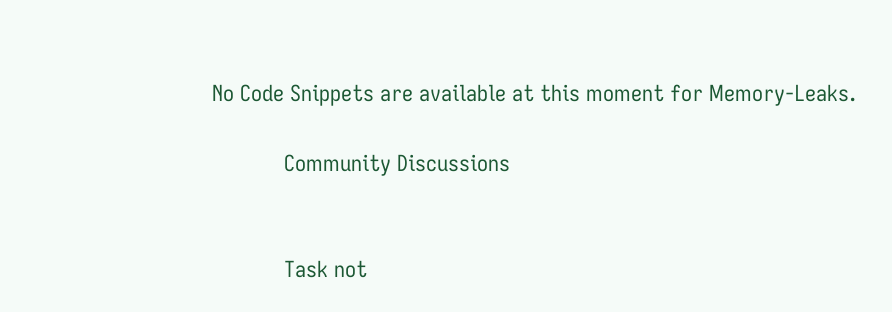No Code Snippets are available at this moment for Memory-Leaks.

            Community Discussions


            Task not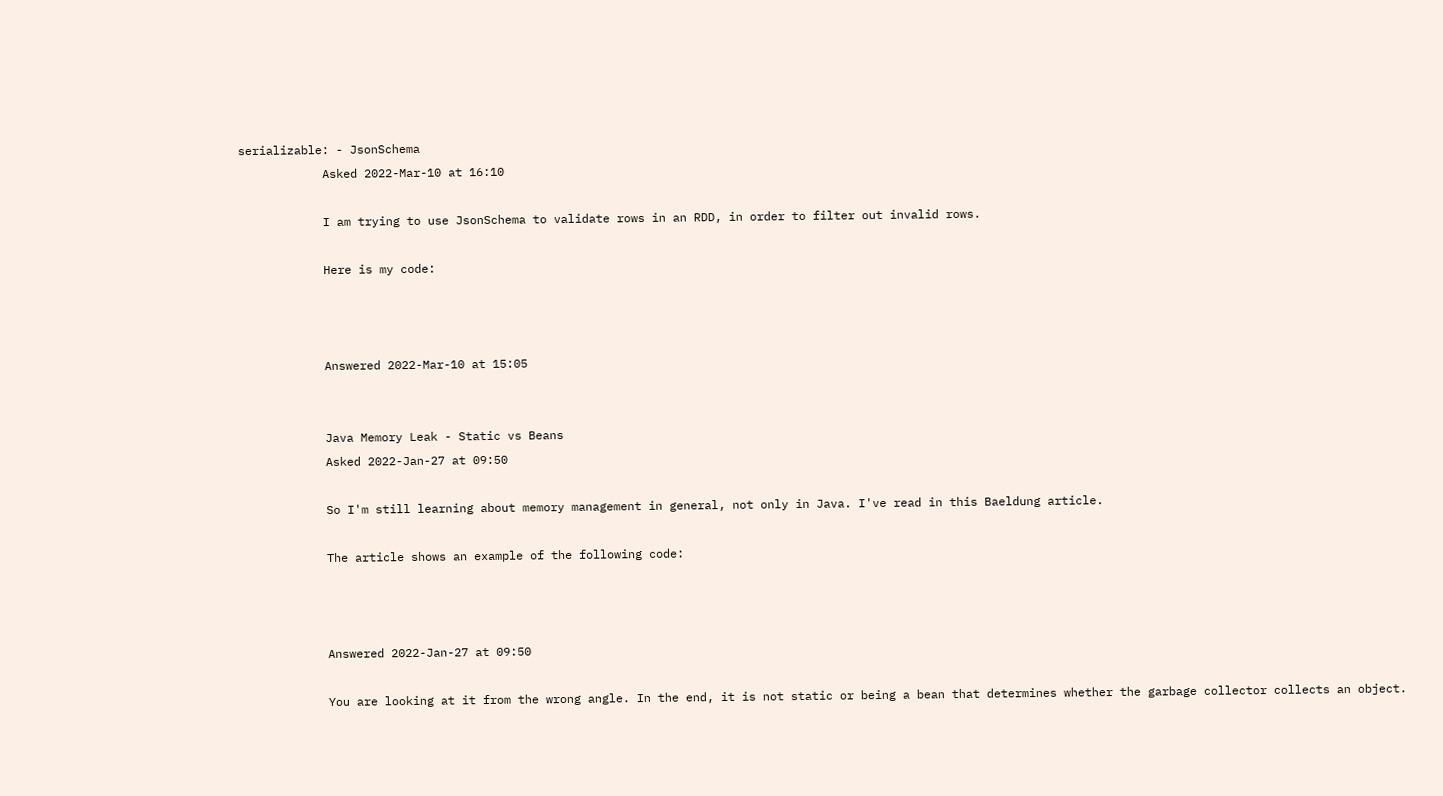serializable: - JsonSchema
            Asked 2022-Mar-10 at 16:10

            I am trying to use JsonSchema to validate rows in an RDD, in order to filter out invalid rows.

            Here is my code:



            Answered 2022-Mar-10 at 15:05


            Java Memory Leak - Static vs Beans
            Asked 2022-Jan-27 at 09:50

            So I'm still learning about memory management in general, not only in Java. I've read in this Baeldung article.

            The article shows an example of the following code:



            Answered 2022-Jan-27 at 09:50

            You are looking at it from the wrong angle. In the end, it is not static or being a bean that determines whether the garbage collector collects an object.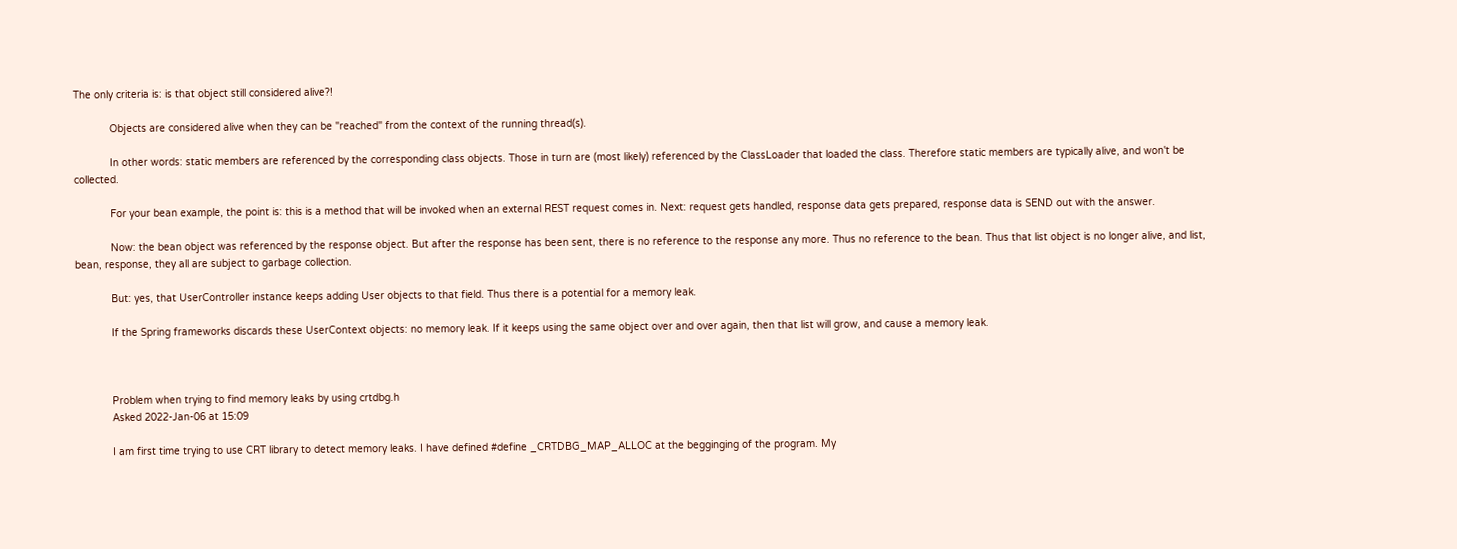The only criteria is: is that object still considered alive?!

            Objects are considered alive when they can be "reached" from the context of the running thread(s).

            In other words: static members are referenced by the corresponding class objects. Those in turn are (most likely) referenced by the ClassLoader that loaded the class. Therefore static members are typically alive, and won't be collected.

            For your bean example, the point is: this is a method that will be invoked when an external REST request comes in. Next: request gets handled, response data gets prepared, response data is SEND out with the answer.

            Now: the bean object was referenced by the response object. But after the response has been sent, there is no reference to the response any more. Thus no reference to the bean. Thus that list object is no longer alive, and list, bean, response, they all are subject to garbage collection.

            But: yes, that UserController instance keeps adding User objects to that field. Thus there is a potential for a memory leak.

            If the Spring frameworks discards these UserContext objects: no memory leak. If it keeps using the same object over and over again, then that list will grow, and cause a memory leak.



            Problem when trying to find memory leaks by using crtdbg.h
            Asked 2022-Jan-06 at 15:09

            I am first time trying to use CRT library to detect memory leaks. I have defined #define _CRTDBG_MAP_ALLOC at the begginging of the program. My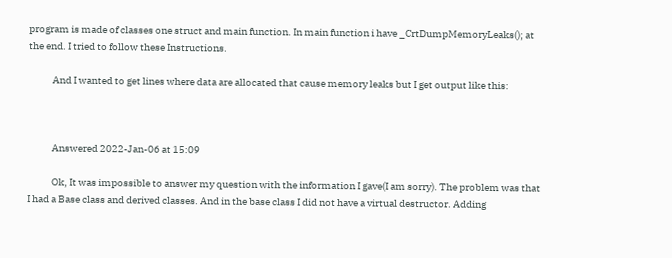program is made of classes one struct and main function. In main function i have _CrtDumpMemoryLeaks(); at the end. I tried to follow these Instructions.

            And I wanted to get lines where data are allocated that cause memory leaks but I get output like this:



            Answered 2022-Jan-06 at 15:09

            Ok, It was impossible to answer my question with the information I gave(I am sorry). The problem was that I had a Base class and derived classes. And in the base class I did not have a virtual destructor. Adding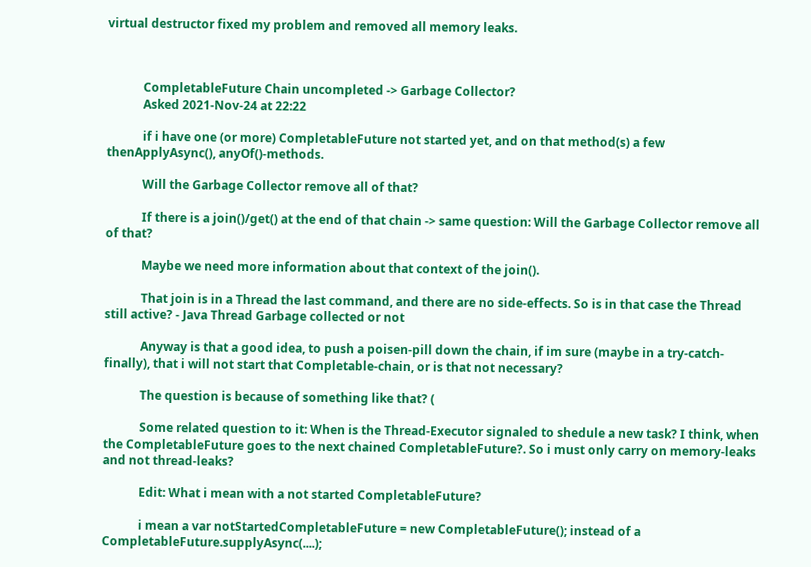virtual destructor fixed my problem and removed all memory leaks.



            CompletableFuture Chain uncompleted -> Garbage Collector?
            Asked 2021-Nov-24 at 22:22

            if i have one (or more) CompletableFuture not started yet, and on that method(s) a few thenApplyAsync(), anyOf()-methods.

            Will the Garbage Collector remove all of that?

            If there is a join()/get() at the end of that chain -> same question: Will the Garbage Collector remove all of that?

            Maybe we need more information about that context of the join().

            That join is in a Thread the last command, and there are no side-effects. So is in that case the Thread still active? - Java Thread Garbage collected or not

            Anyway is that a good idea, to push a poisen-pill down the chain, if im sure (maybe in a try-catch-finally), that i will not start that Completable-chain, or is that not necessary?

            The question is because of something like that? (

            Some related question to it: When is the Thread-Executor signaled to shedule a new task? I think, when the CompletableFuture goes to the next chained CompletableFuture?. So i must only carry on memory-leaks and not thread-leaks?

            Edit: What i mean with a not started CompletableFuture?

            i mean a var notStartedCompletableFuture = new CompletableFuture(); instead of a CompletableFuture.supplyAsync(....);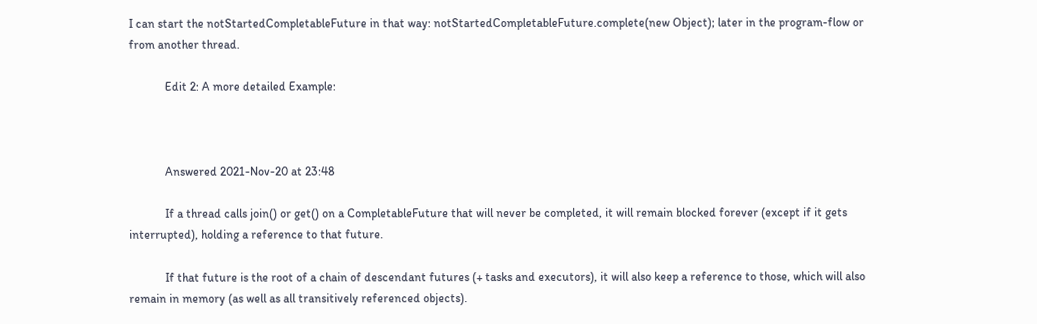I can start the notStartedCompletableFuture in that way: notStartedCompletableFuture.complete(new Object); later in the program-flow or from another thread.

            Edit 2: A more detailed Example:



            Answered 2021-Nov-20 at 23:48

            If a thread calls join() or get() on a CompletableFuture that will never be completed, it will remain blocked forever (except if it gets interrupted), holding a reference to that future.

            If that future is the root of a chain of descendant futures (+ tasks and executors), it will also keep a reference to those, which will also remain in memory (as well as all transitively referenced objects).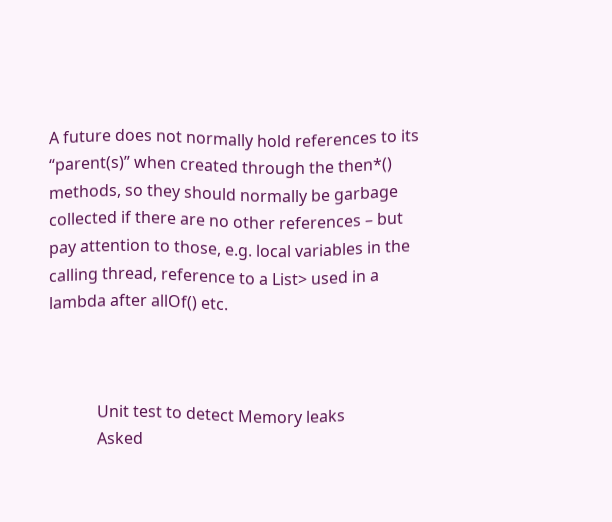A future does not normally hold references to its “parent(s)” when created through the then*() methods, so they should normally be garbage collected if there are no other references – but pay attention to those, e.g. local variables in the calling thread, reference to a List> used in a lambda after allOf() etc.



            Unit test to detect Memory leaks
            Asked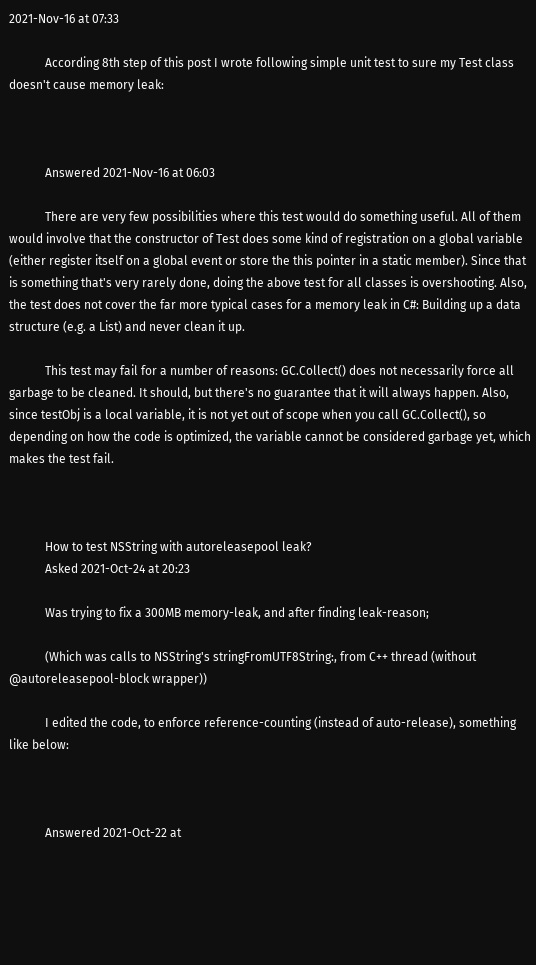2021-Nov-16 at 07:33

            According 8th step of this post I wrote following simple unit test to sure my Test class doesn't cause memory leak:



            Answered 2021-Nov-16 at 06:03

            There are very few possibilities where this test would do something useful. All of them would involve that the constructor of Test does some kind of registration on a global variable (either register itself on a global event or store the this pointer in a static member). Since that is something that's very rarely done, doing the above test for all classes is overshooting. Also, the test does not cover the far more typical cases for a memory leak in C#: Building up a data structure (e.g. a List) and never clean it up.

            This test may fail for a number of reasons: GC.Collect() does not necessarily force all garbage to be cleaned. It should, but there's no guarantee that it will always happen. Also, since testObj is a local variable, it is not yet out of scope when you call GC.Collect(), so depending on how the code is optimized, the variable cannot be considered garbage yet, which makes the test fail.



            How to test NSString with autoreleasepool leak?
            Asked 2021-Oct-24 at 20:23

            Was trying to fix a 300MB memory-leak, and after finding leak-reason;

            (Which was calls to NSString's stringFromUTF8String:, from C++ thread (without @autoreleasepool-block wrapper))

            I edited the code, to enforce reference-counting (instead of auto-release), something like below:



            Answered 2021-Oct-22 at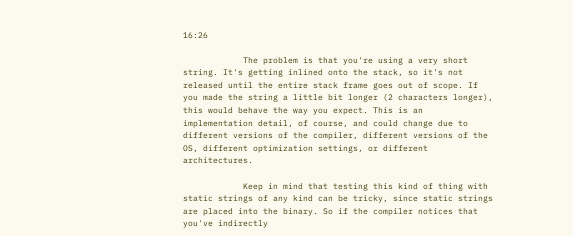16:26

            The problem is that you're using a very short string. It's getting inlined onto the stack, so it's not released until the entire stack frame goes out of scope. If you made the string a little bit longer (2 characters longer), this would behave the way you expect. This is an implementation detail, of course, and could change due to different versions of the compiler, different versions of the OS, different optimization settings, or different architectures.

            Keep in mind that testing this kind of thing with static strings of any kind can be tricky, since static strings are placed into the binary. So if the compiler notices that you've indirectly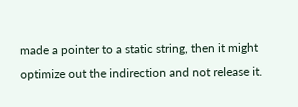made a pointer to a static string, then it might optimize out the indirection and not release it.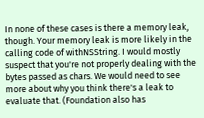In none of these cases is there a memory leak, though. Your memory leak is more likely in the calling code of withNSString. I would mostly suspect that you're not properly dealing with the bytes passed as chars. We would need to see more about why you think there's a leak to evaluate that. (Foundation also has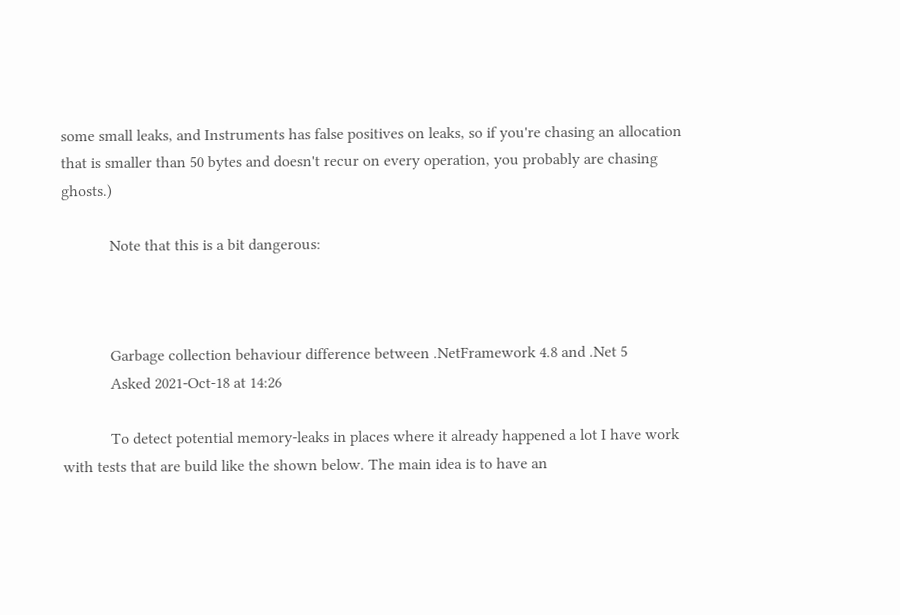some small leaks, and Instruments has false positives on leaks, so if you're chasing an allocation that is smaller than 50 bytes and doesn't recur on every operation, you probably are chasing ghosts.)

            Note that this is a bit dangerous:



            Garbage collection behaviour difference between .NetFramework 4.8 and .Net 5
            Asked 2021-Oct-18 at 14:26

            To detect potential memory-leaks in places where it already happened a lot I have work with tests that are build like the shown below. The main idea is to have an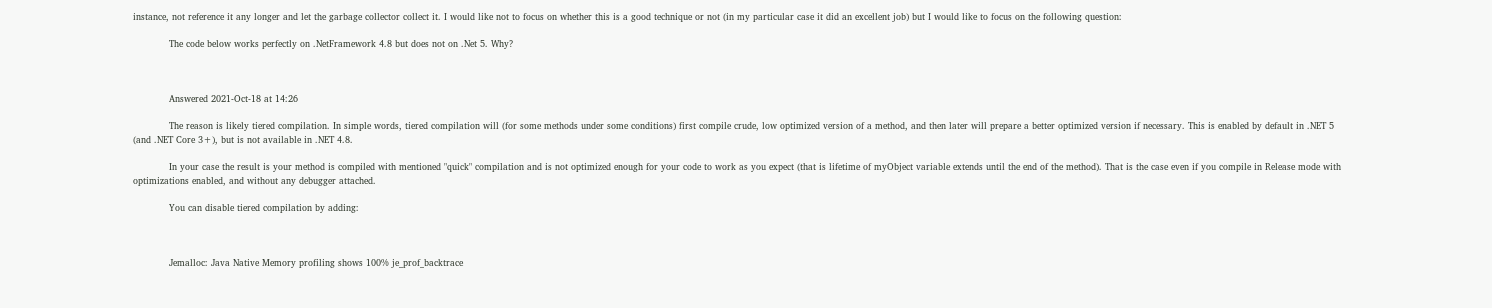instance, not reference it any longer and let the garbage collector collect it. I would like not to focus on whether this is a good technique or not (in my particular case it did an excellent job) but I would like to focus on the following question:

            The code below works perfectly on .NetFramework 4.8 but does not on .Net 5. Why?



            Answered 2021-Oct-18 at 14:26

            The reason is likely tiered compilation. In simple words, tiered compilation will (for some methods under some conditions) first compile crude, low optimized version of a method, and then later will prepare a better optimized version if necessary. This is enabled by default in .NET 5 (and .NET Core 3+), but is not available in .NET 4.8.

            In your case the result is your method is compiled with mentioned "quick" compilation and is not optimized enough for your code to work as you expect (that is lifetime of myObject variable extends until the end of the method). That is the case even if you compile in Release mode with optimizations enabled, and without any debugger attached.

            You can disable tiered compilation by adding:



            Jemalloc: Java Native Memory profiling shows 100% je_prof_backtrace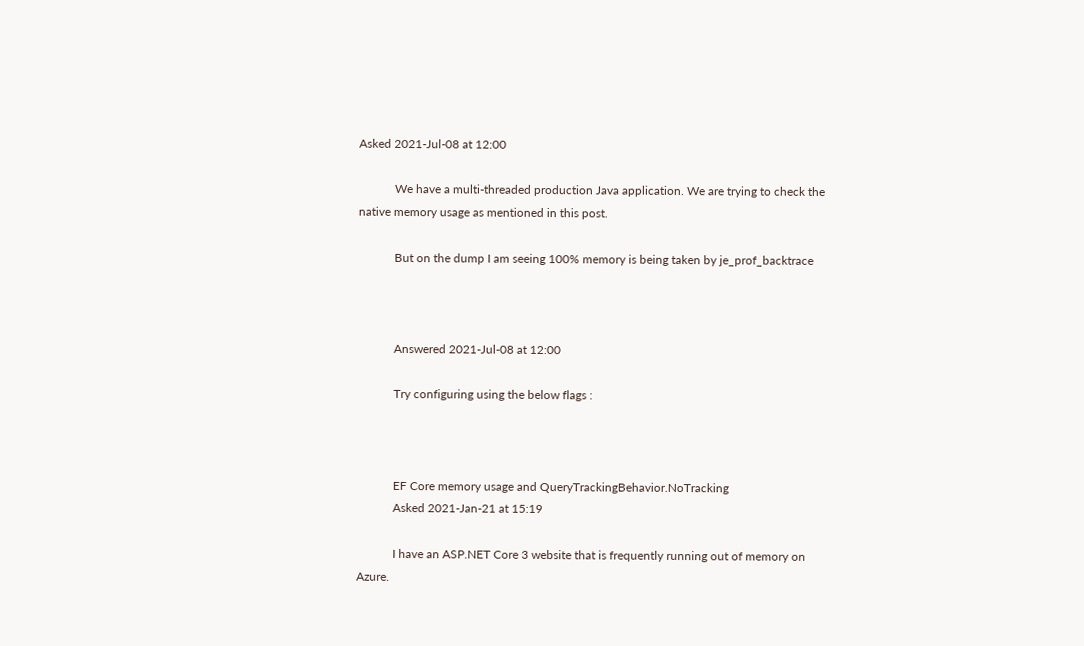Asked 2021-Jul-08 at 12:00

            We have a multi-threaded production Java application. We are trying to check the native memory usage as mentioned in this post.

            But on the dump I am seeing 100% memory is being taken by je_prof_backtrace



            Answered 2021-Jul-08 at 12:00

            Try configuring using the below flags :



            EF Core memory usage and QueryTrackingBehavior.NoTracking
            Asked 2021-Jan-21 at 15:19

            I have an ASP.NET Core 3 website that is frequently running out of memory on Azure.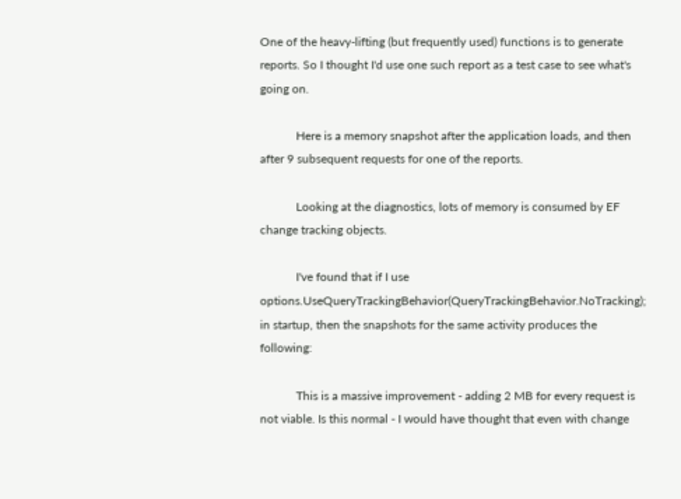One of the heavy-lifting (but frequently used) functions is to generate reports. So I thought I'd use one such report as a test case to see what's going on.

            Here is a memory snapshot after the application loads, and then after 9 subsequent requests for one of the reports.

            Looking at the diagnostics, lots of memory is consumed by EF change tracking objects.

            I've found that if I use options.UseQueryTrackingBehavior(QueryTrackingBehavior.NoTracking); in startup, then the snapshots for the same activity produces the following:

            This is a massive improvement - adding 2 MB for every request is not viable. Is this normal - I would have thought that even with change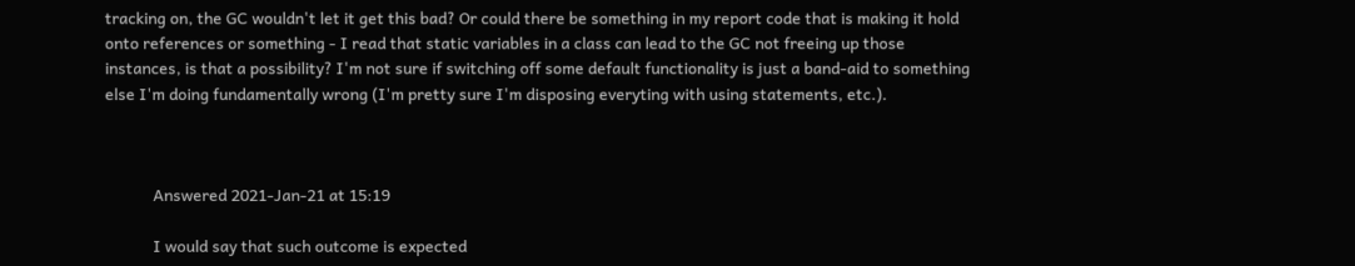tracking on, the GC wouldn't let it get this bad? Or could there be something in my report code that is making it hold onto references or something - I read that static variables in a class can lead to the GC not freeing up those instances, is that a possibility? I'm not sure if switching off some default functionality is just a band-aid to something else I'm doing fundamentally wrong (I'm pretty sure I'm disposing everyting with using statements, etc.).



            Answered 2021-Jan-21 at 15:19

            I would say that such outcome is expected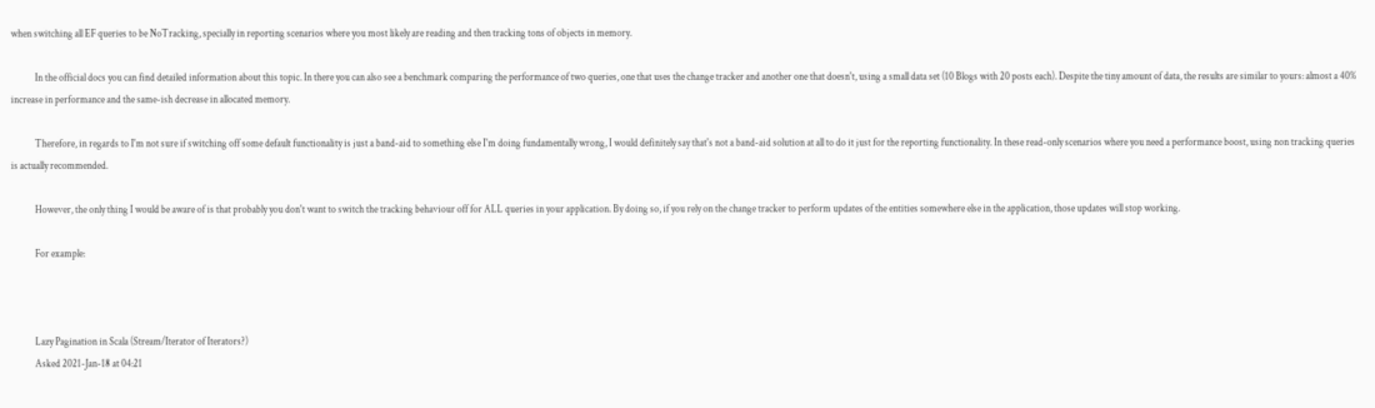when switching all EF queries to be NoTracking, specially in reporting scenarios where you most likely are reading and then tracking tons of objects in memory.

            In the official docs you can find detailed information about this topic. In there you can also see a benchmark comparing the performance of two queries, one that uses the change tracker and another one that doesn't, using a small data set (10 Blogs with 20 posts each). Despite the tiny amount of data, the results are similar to yours: almost a 40% increase in performance and the same-ish decrease in allocated memory.

            Therefore, in regards to I'm not sure if switching off some default functionality is just a band-aid to something else I'm doing fundamentally wrong, I would definitely say that's not a band-aid solution at all to do it just for the reporting functionality. In these read-only scenarios where you need a performance boost, using non tracking queries is actually recommended.

            However, the only thing I would be aware of is that probably you don't want to switch the tracking behaviour off for ALL queries in your application. By doing so, if you rely on the change tracker to perform updates of the entities somewhere else in the application, those updates will stop working.

            For example:



            Lazy Pagination in Scala (Stream/Iterator of Iterators?)
            Asked 2021-Jan-18 at 04:21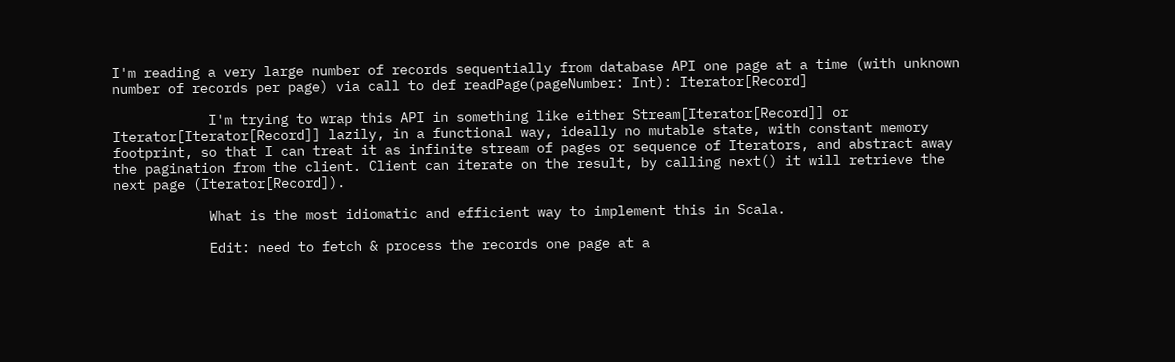I'm reading a very large number of records sequentially from database API one page at a time (with unknown number of records per page) via call to def readPage(pageNumber: Int): Iterator[Record]

            I'm trying to wrap this API in something like either Stream[Iterator[Record]] or Iterator[Iterator[Record]] lazily, in a functional way, ideally no mutable state, with constant memory footprint, so that I can treat it as infinite stream of pages or sequence of Iterators, and abstract away the pagination from the client. Client can iterate on the result, by calling next() it will retrieve the next page (Iterator[Record]).

            What is the most idiomatic and efficient way to implement this in Scala.

            Edit: need to fetch & process the records one page at a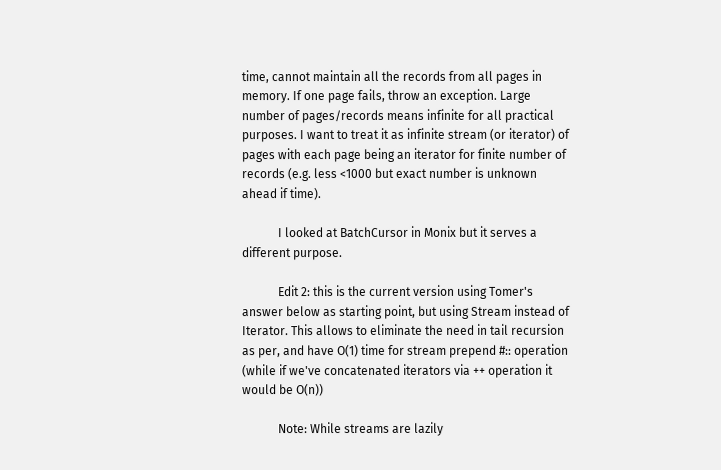time, cannot maintain all the records from all pages in memory. If one page fails, throw an exception. Large number of pages/records means infinite for all practical purposes. I want to treat it as infinite stream (or iterator) of pages with each page being an iterator for finite number of records (e.g. less <1000 but exact number is unknown ahead if time).

            I looked at BatchCursor in Monix but it serves a different purpose.

            Edit 2: this is the current version using Tomer's answer below as starting point, but using Stream instead of Iterator. This allows to eliminate the need in tail recursion as per, and have O(1) time for stream prepend #:: operation (while if we've concatenated iterators via ++ operation it would be O(n))

            Note: While streams are lazily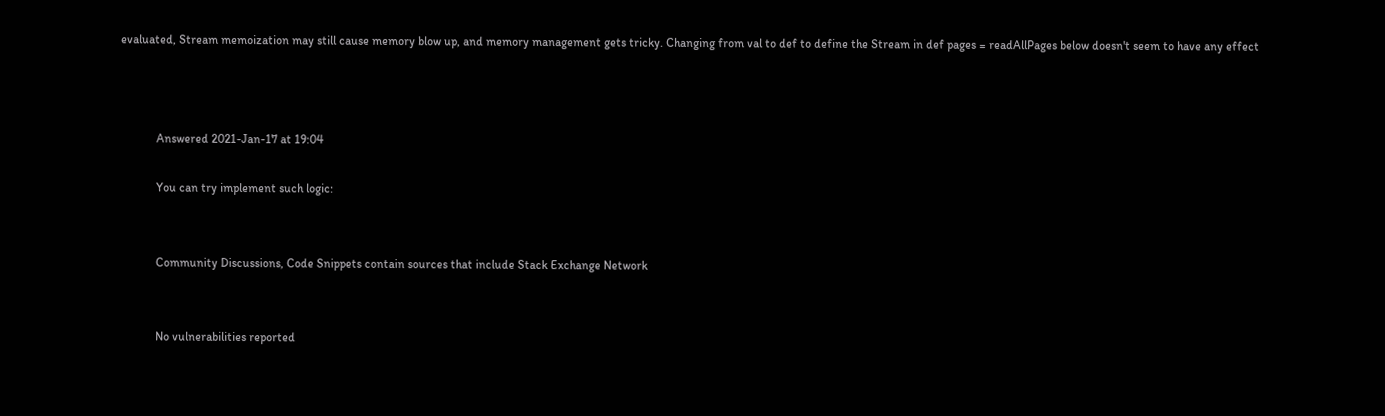evaluated, Stream memoization may still cause memory blow up, and memory management gets tricky. Changing from val to def to define the Stream in def pages = readAllPages below doesn't seem to have any effect



            Answered 2021-Jan-17 at 19:04

            You can try implement such logic:


            Community Discussions, Code Snippets contain sources that include Stack Exchange Network


            No vulnerabilities reported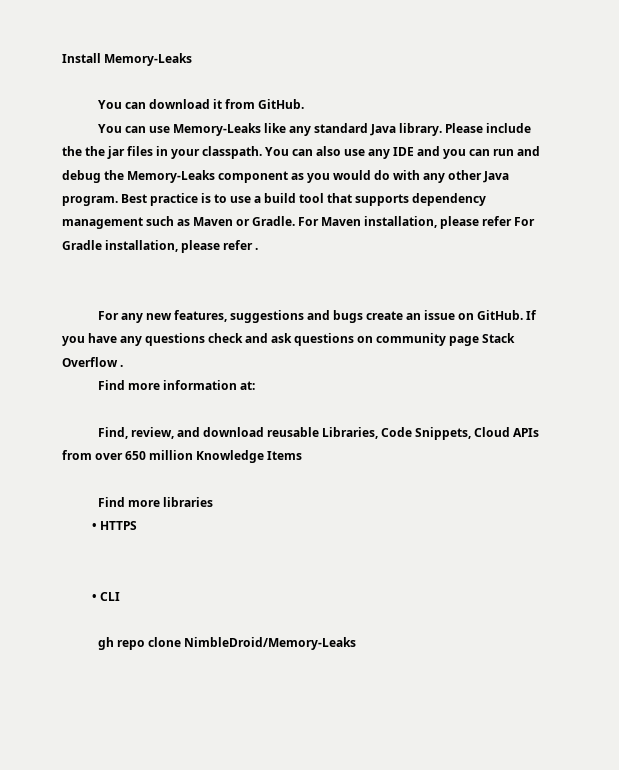Install Memory-Leaks

            You can download it from GitHub.
            You can use Memory-Leaks like any standard Java library. Please include the the jar files in your classpath. You can also use any IDE and you can run and debug the Memory-Leaks component as you would do with any other Java program. Best practice is to use a build tool that supports dependency management such as Maven or Gradle. For Maven installation, please refer For Gradle installation, please refer .


            For any new features, suggestions and bugs create an issue on GitHub. If you have any questions check and ask questions on community page Stack Overflow .
            Find more information at:

            Find, review, and download reusable Libraries, Code Snippets, Cloud APIs from over 650 million Knowledge Items

            Find more libraries
          • HTTPS


          • CLI

            gh repo clone NimbleDroid/Memory-Leaks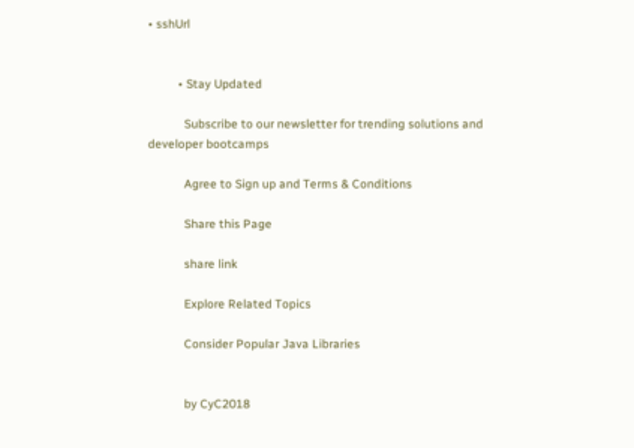• sshUrl


          • Stay Updated

            Subscribe to our newsletter for trending solutions and developer bootcamps

            Agree to Sign up and Terms & Conditions

            Share this Page

            share link

            Explore Related Topics

            Consider Popular Java Libraries


            by CyC2018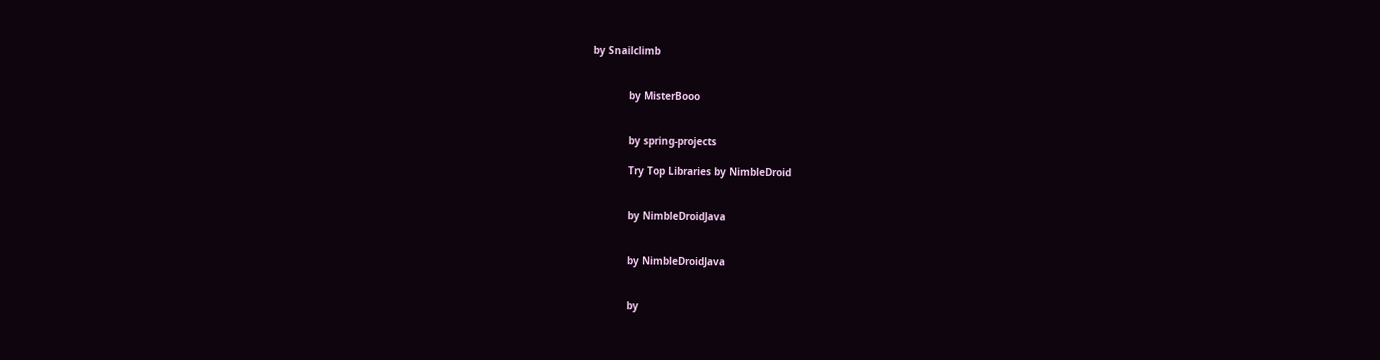by Snailclimb


            by MisterBooo


            by spring-projects

            Try Top Libraries by NimbleDroid


            by NimbleDroidJava


            by NimbleDroidJava


            by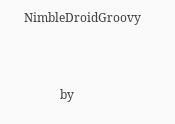NimbleDroidGroovy


            by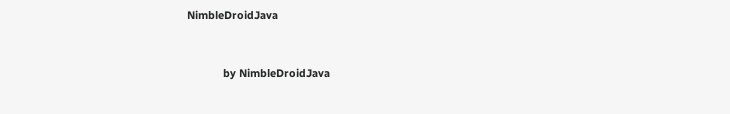NimbleDroidJava


            by NimbleDroidJava